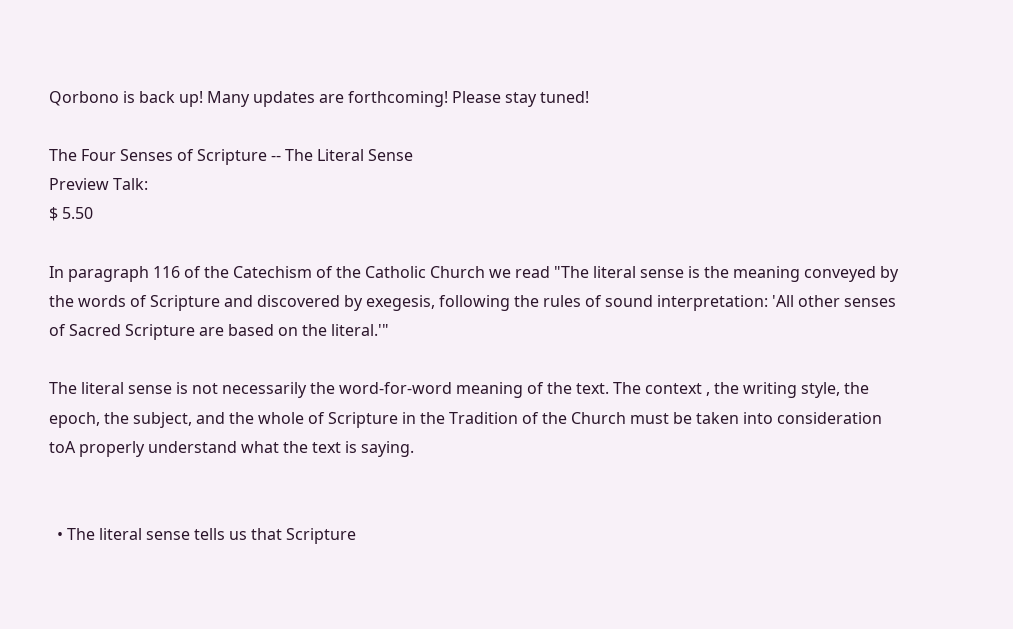Qorbono is back up! Many updates are forthcoming! Please stay tuned!

The Four Senses of Scripture -- The Literal Sense
Preview Talk:
$ 5.50

In paragraph 116 of the Catechism of the Catholic Church we read "The literal sense is the meaning conveyed by the words of Scripture and discovered by exegesis, following the rules of sound interpretation: 'All other senses of Sacred Scripture are based on the literal.'"

The literal sense is not necessarily the word-for-word meaning of the text. The context , the writing style, the epoch, the subject, and the whole of Scripture in the Tradition of the Church must be taken into consideration toA properly understand what the text is saying.


  • The literal sense tells us that Scripture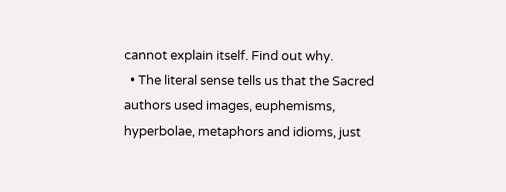cannot explain itself. Find out why.
  • The literal sense tells us that the Sacred authors used images, euphemisms, hyperbolae, metaphors and idioms, just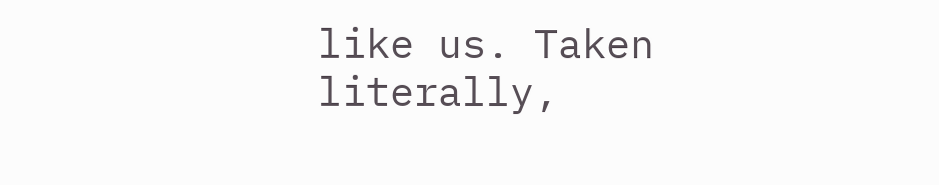like us. Taken literally,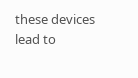these devices lead to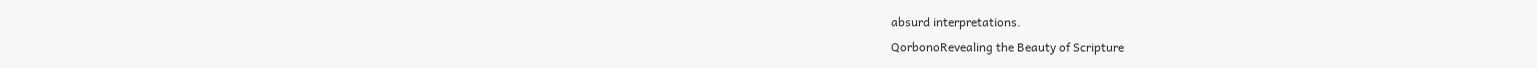absurd interpretations.
QorbonoRevealing the Beauty of Scripture